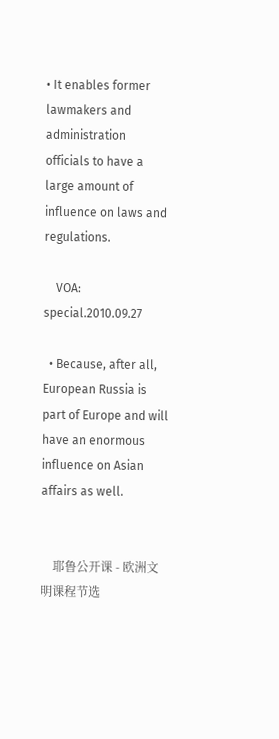• It enables former lawmakers and administration officials to have a large amount of influence on laws and regulations.

    VOA: special.2010.09.27

  • Because, after all, European Russia is part of Europe and will have an enormous influence on Asian affairs as well.


    耶鲁公开课 - 欧洲文明课程节选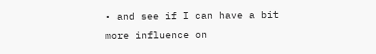• and see if I can have a bit more influence on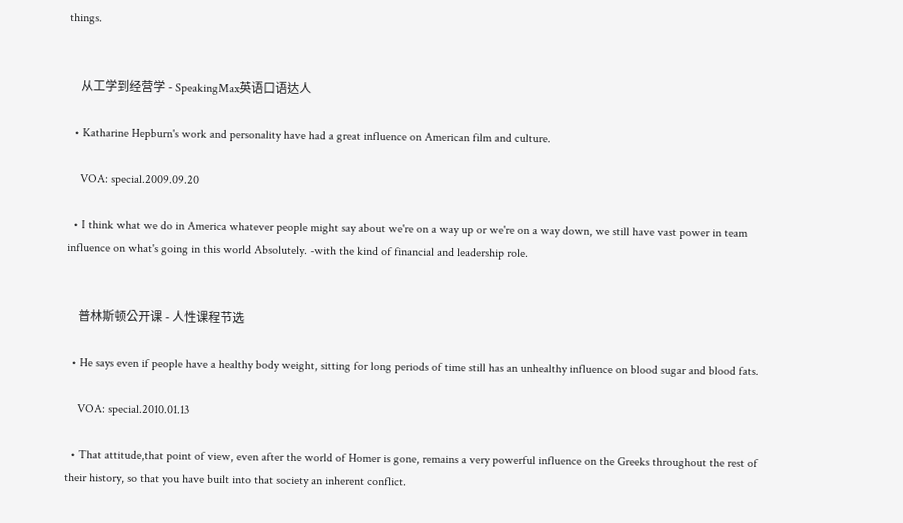things.


    从工学到经营学 - SpeakingMax英语口语达人

  • Katharine Hepburn's work and personality have had a great influence on American film and culture.

    VOA: special.2009.09.20

  • I think what we do in America whatever people might say about we're on a way up or we're on a way down, we still have vast power in team influence on what's going in this world Absolutely. -with the kind of financial and leadership role.


    普林斯顿公开课 - 人性课程节选

  • He says even if people have a healthy body weight, sitting for long periods of time still has an unhealthy influence on blood sugar and blood fats.

    VOA: special.2010.01.13

  • That attitude,that point of view, even after the world of Homer is gone, remains a very powerful influence on the Greeks throughout the rest of their history, so that you have built into that society an inherent conflict.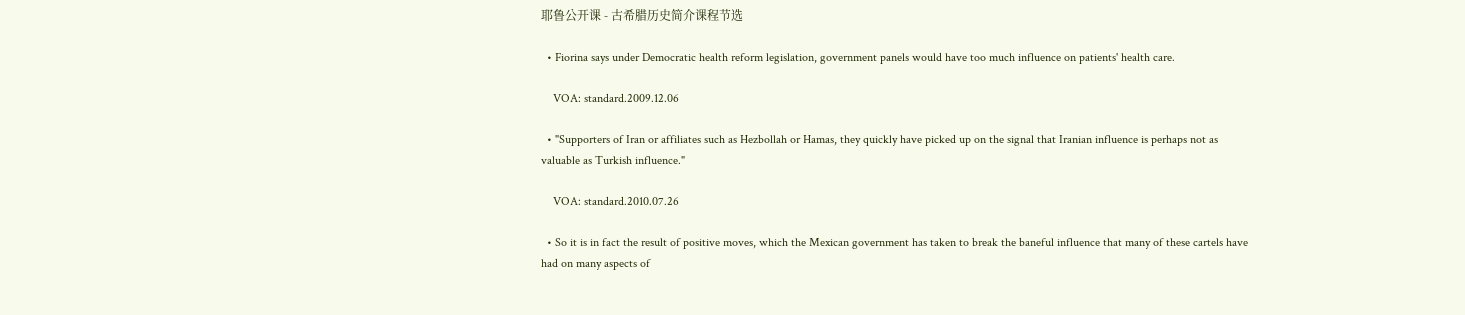耶鲁公开课 - 古希腊历史简介课程节选

  • Fiorina says under Democratic health reform legislation, government panels would have too much influence on patients' health care.

    VOA: standard.2009.12.06

  • "Supporters of Iran or affiliates such as Hezbollah or Hamas, they quickly have picked up on the signal that Iranian influence is perhaps not as valuable as Turkish influence."

    VOA: standard.2010.07.26

  • So it is in fact the result of positive moves, which the Mexican government has taken to break the baneful influence that many of these cartels have had on many aspects of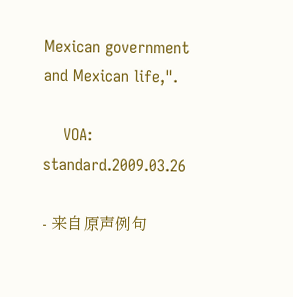Mexican government and Mexican life,".

    VOA: standard.2009.03.26

- 来自原声例句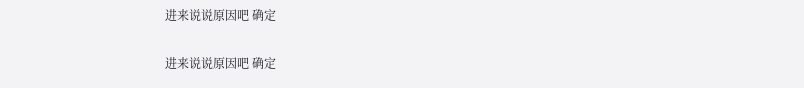进来说说原因吧 确定

进来说说原因吧 确定